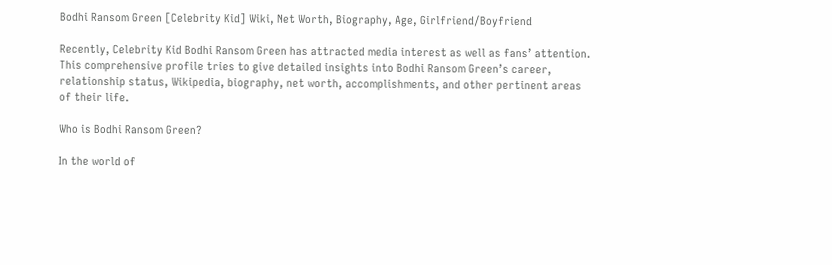Bodhi Ransom Green [Celebrity Kid] Wiki, Net Worth, Biography, Age, Girlfriend/Boyfriend

Recently, Celebrity Kid Bodhi Ransom Green has attracted media interest as well as fans’ attention. This comprehensive profile tries to give detailed insights into Bodhi Ransom Green’s career, relationship status, Wikipedia, biography, net worth, accomplishments, and other pertinent areas of their life.

Who is Bodhi Ransom Green?

In the world of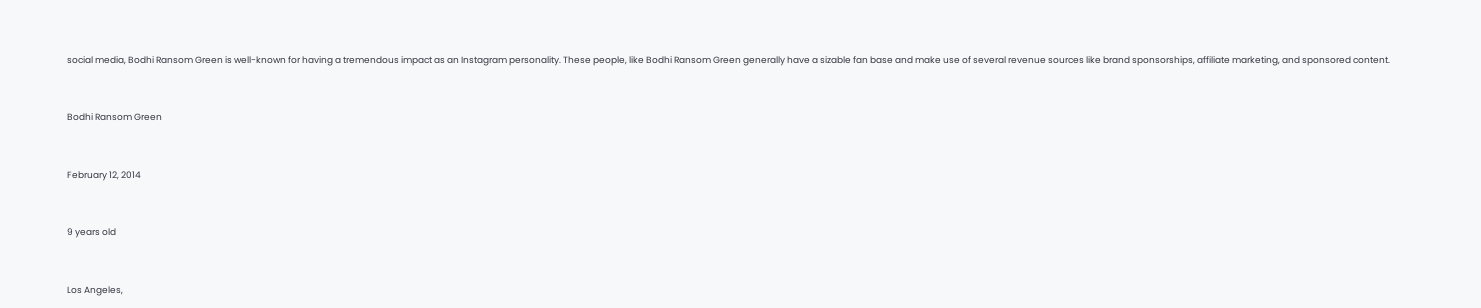social media, Bodhi Ransom Green is well-known for having a tremendous impact as an Instagram personality. These people, like Bodhi Ransom Green generally have a sizable fan base and make use of several revenue sources like brand sponsorships, affiliate marketing, and sponsored content.


Bodhi Ransom Green


February 12, 2014


9 years old


Los Angeles,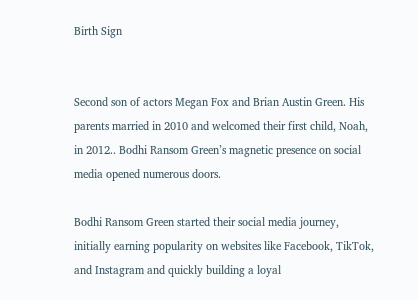Birth Sign


Second son of actors Megan Fox and Brian Austin Green. His parents married in 2010 and welcomed their first child, Noah, in 2012.. Bodhi Ransom Green’s magnetic presence on social media opened numerous doors.

Bodhi Ransom Green started their social media journey, initially earning popularity on websites like Facebook, TikTok, and Instagram and quickly building a loyal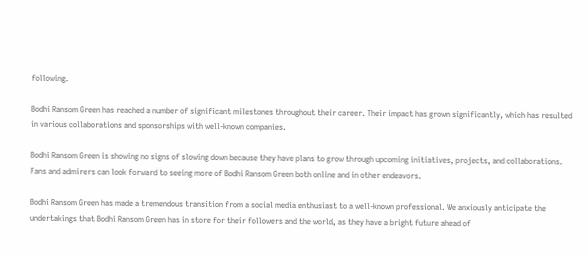following.

Bodhi Ransom Green has reached a number of significant milestones throughout their career. Their impact has grown significantly, which has resulted in various collaborations and sponsorships with well-known companies.

Bodhi Ransom Green is showing no signs of slowing down because they have plans to grow through upcoming initiatives, projects, and collaborations. Fans and admirers can look forward to seeing more of Bodhi Ransom Green both online and in other endeavors.

Bodhi Ransom Green has made a tremendous transition from a social media enthusiast to a well-known professional. We anxiously anticipate the undertakings that Bodhi Ransom Green has in store for their followers and the world, as they have a bright future ahead of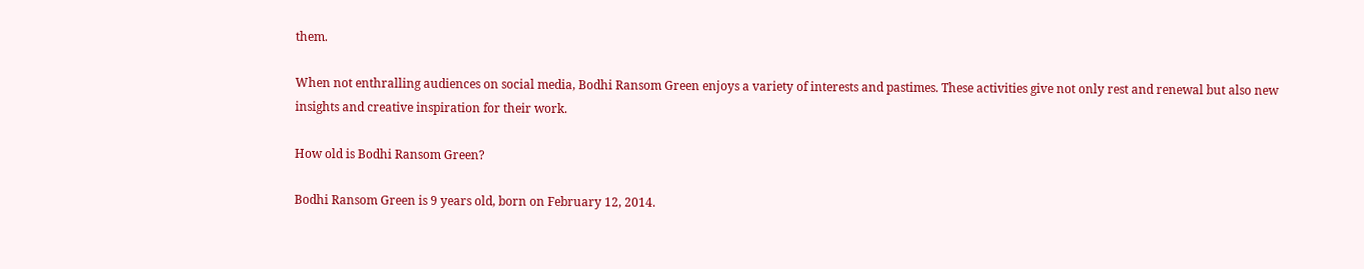them.

When not enthralling audiences on social media, Bodhi Ransom Green enjoys a variety of interests and pastimes. These activities give not only rest and renewal but also new insights and creative inspiration for their work.

How old is Bodhi Ransom Green?

Bodhi Ransom Green is 9 years old, born on February 12, 2014.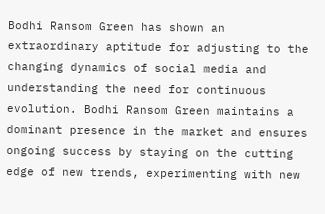Bodhi Ransom Green has shown an extraordinary aptitude for adjusting to the changing dynamics of social media and understanding the need for continuous evolution. Bodhi Ransom Green maintains a dominant presence in the market and ensures ongoing success by staying on the cutting edge of new trends, experimenting with new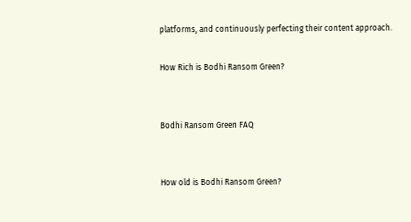platforms, and continuously perfecting their content approach.

How Rich is Bodhi Ransom Green?


Bodhi Ransom Green FAQ


How old is Bodhi Ransom Green?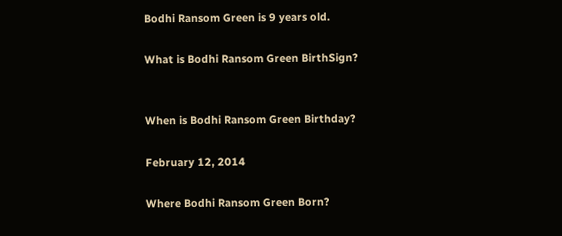Bodhi Ransom Green is 9 years old.

What is Bodhi Ransom Green BirthSign?


When is Bodhi Ransom Green Birthday?

February 12, 2014

Where Bodhi Ransom Green Born?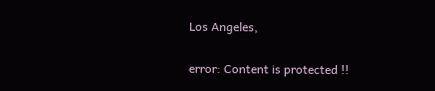Los Angeles,

error: Content is protected !!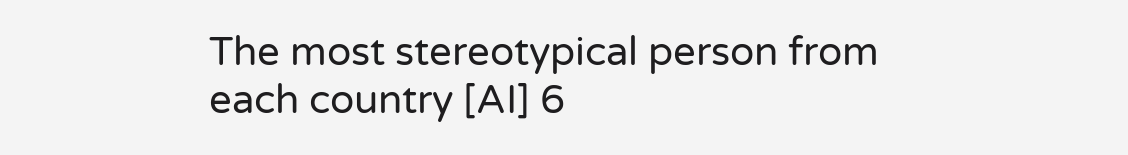The most stereotypical person from each country [AI] 6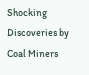Shocking Discoveries by Coal Miners